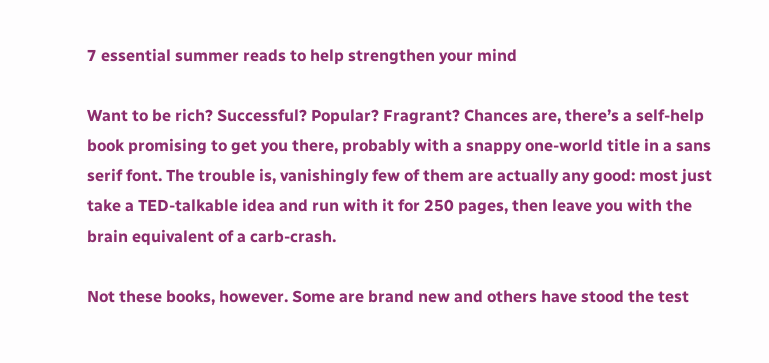7 essential summer reads to help strengthen your mind

Want to be rich? Successful? Popular? Fragrant? Chances are, there’s a self-help book promising to get you there, probably with a snappy one-world title in a sans serif font. The trouble is, vanishingly few of them are actually any good: most just take a TED-talkable idea and run with it for 250 pages, then leave you with the brain equivalent of a carb-crash.

Not these books, however. Some are brand new and others have stood the test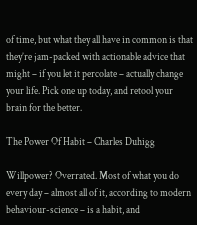of time, but what they all have in common is that they’re jam-packed with actionable advice that might – if you let it percolate – actually change your life. Pick one up today, and retool your brain for the better.

The Power Of Habit – Charles Duhigg

Willpower? Overrated. Most of what you do every day – almost all of it, according to modern behaviour-science – is a habit, and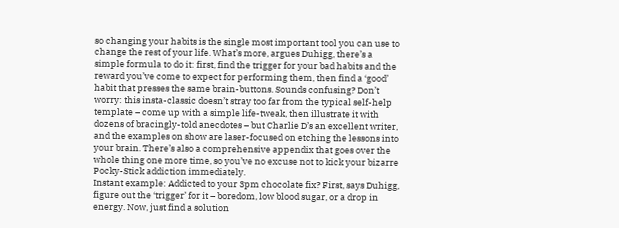so changing your habits is the single most important tool you can use to change the rest of your life. What’s more, argues Duhigg, there’s a simple formula to do it: first, find the trigger for your bad habits and the reward you’ve come to expect for performing them, then find a ‘good’ habit that presses the same brain-buttons. Sounds confusing? Don’t worry: this insta-classic doesn’t stray too far from the typical self-help template – come up with a simple life-tweak, then illustrate it with dozens of bracingly-told anecdotes – but Charlie D’s an excellent writer, and the examples on show are laser-focused on etching the lessons into your brain. There’s also a comprehensive appendix that goes over the whole thing one more time, so you’ve no excuse not to kick your bizarre Pocky-Stick addiction immediately.
Instant example: Addicted to your 3pm chocolate fix? First, says Duhigg, figure out the ‘trigger’ for it – boredom, low blood sugar, or a drop in energy. Now, just find a solution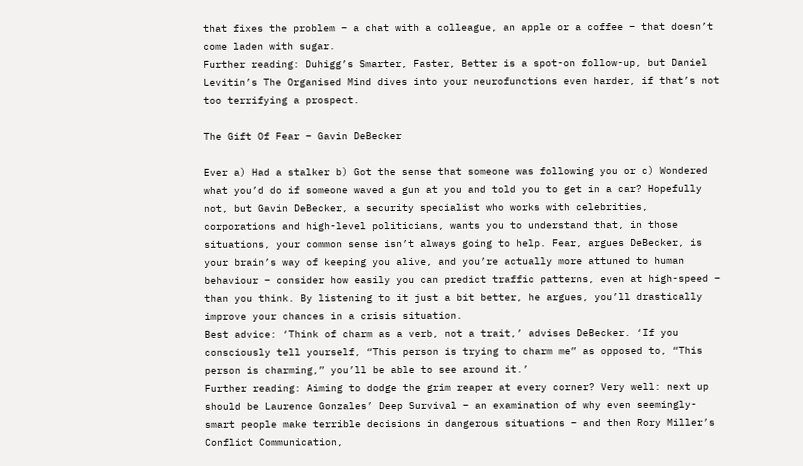that fixes the problem – a chat with a colleague, an apple or a coffee – that doesn’t come laden with sugar.
Further reading: Duhigg’s Smarter, Faster, Better is a spot-on follow-up, but Daniel Levitin’s The Organised Mind dives into your neurofunctions even harder, if that’s not too terrifying a prospect.

The Gift Of Fear – Gavin DeBecker

Ever a) Had a stalker b) Got the sense that someone was following you or c) Wondered what you’d do if someone waved a gun at you and told you to get in a car? Hopefully not, but Gavin DeBecker, a security specialist who works with celebrities, corporations and high-level politicians, wants you to understand that, in those situations, your common sense isn’t always going to help. Fear, argues DeBecker, is your brain’s way of keeping you alive, and you’re actually more attuned to human behaviour – consider how easily you can predict traffic patterns, even at high-speed – than you think. By listening to it just a bit better, he argues, you’ll drastically improve your chances in a crisis situation.
Best advice: ‘Think of charm as a verb, not a trait,’ advises DeBecker. ‘If you consciously tell yourself, “This person is trying to charm me” as opposed to, “This person is charming,” you’ll be able to see around it.’
Further reading: Aiming to dodge the grim reaper at every corner? Very well: next up should be Laurence Gonzales’ Deep Survival – an examination of why even seemingly-smart people make terrible decisions in dangerous situations – and then Rory Miller’s Conflict Communication,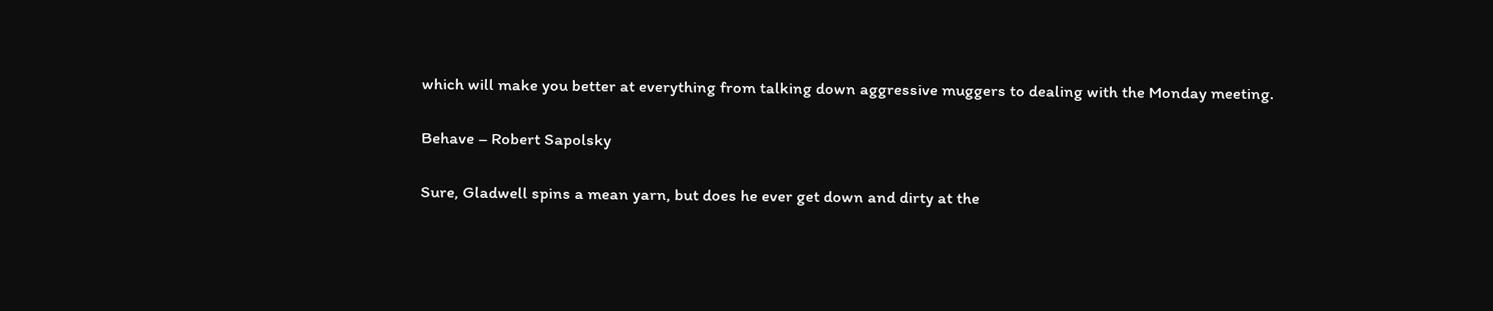which will make you better at everything from talking down aggressive muggers to dealing with the Monday meeting.

Behave – Robert Sapolsky

Sure, Gladwell spins a mean yarn, but does he ever get down and dirty at the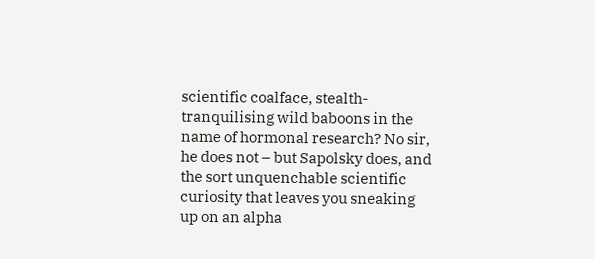scientific coalface, stealth-tranquilising wild baboons in the name of hormonal research? No sir, he does not – but Sapolsky does, and the sort unquenchable scientific curiosity that leaves you sneaking up on an alpha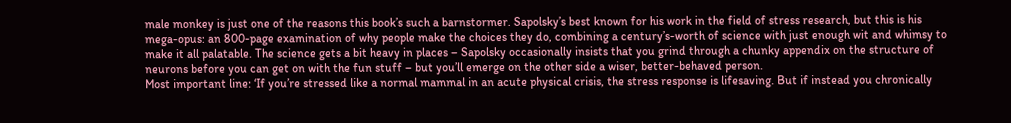male monkey is just one of the reasons this book’s such a barnstormer. Sapolsky’s best known for his work in the field of stress research, but this is his mega-opus: an 800-page examination of why people make the choices they do, combining a century’s-worth of science with just enough wit and whimsy to make it all palatable. The science gets a bit heavy in places – Sapolsky occasionally insists that you grind through a chunky appendix on the structure of neurons before you can get on with the fun stuff – but you’ll emerge on the other side a wiser, better-behaved person.
Most important line: ‘If you’re stressed like a normal mammal in an acute physical crisis, the stress response is lifesaving. But if instead you chronically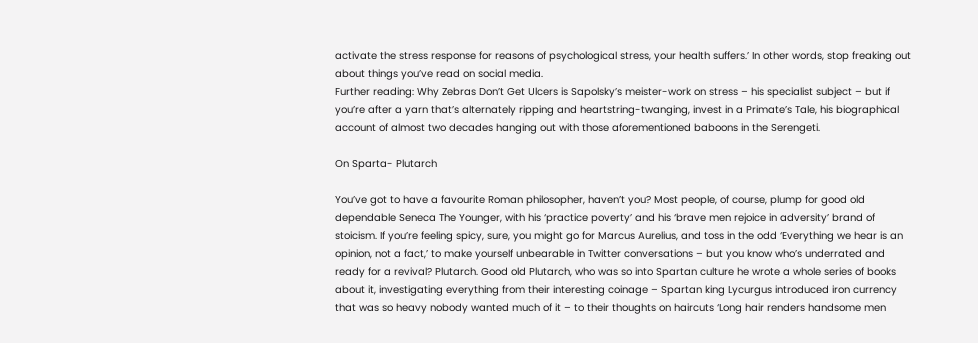activate the stress response for reasons of psychological stress, your health suffers.’ In other words, stop freaking out about things you’ve read on social media.
Further reading: Why Zebras Don’t Get Ulcers is Sapolsky’s meister-work on stress – his specialist subject – but if you’re after a yarn that’s alternately ripping and heartstring-twanging, invest in a Primate’s Tale, his biographical account of almost two decades hanging out with those aforementioned baboons in the Serengeti.

On Sparta- Plutarch

You’ve got to have a favourite Roman philosopher, haven’t you? Most people, of course, plump for good old dependable Seneca The Younger, with his ‘practice poverty’ and his ‘brave men rejoice in adversity’ brand of stoicism. If you’re feeling spicy, sure, you might go for Marcus Aurelius, and toss in the odd ‘Everything we hear is an opinion, not a fact,’ to make yourself unbearable in Twitter conversations – but you know who’s underrated and ready for a revival? Plutarch. Good old Plutarch, who was so into Spartan culture he wrote a whole series of books about it, investigating everything from their interesting coinage – Spartan king Lycurgus introduced iron currency that was so heavy nobody wanted much of it – to their thoughts on haircuts ‘Long hair renders handsome men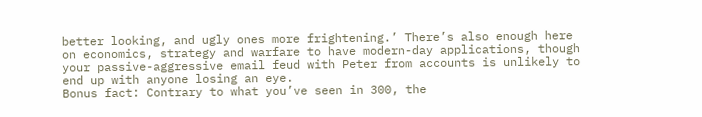better looking, and ugly ones more frightening.’ There’s also enough here on economics, strategy and warfare to have modern-day applications, though your passive-aggressive email feud with Peter from accounts is unlikely to end up with anyone losing an eye.
Bonus fact: Contrary to what you’ve seen in 300, the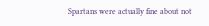Spartans were actually fine about not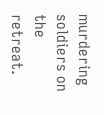murdering soldiers on the retreat.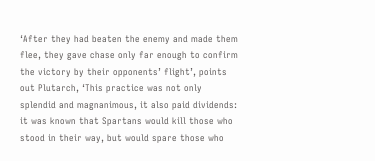‘After they had beaten the enemy and made them flee, they gave chase only far enough to confirm the victory by their opponents’ flight’, points out Plutarch, ‘This practice was not only splendid and magnanimous, it also paid dividends: it was known that Spartans would kill those who stood in their way, but would spare those who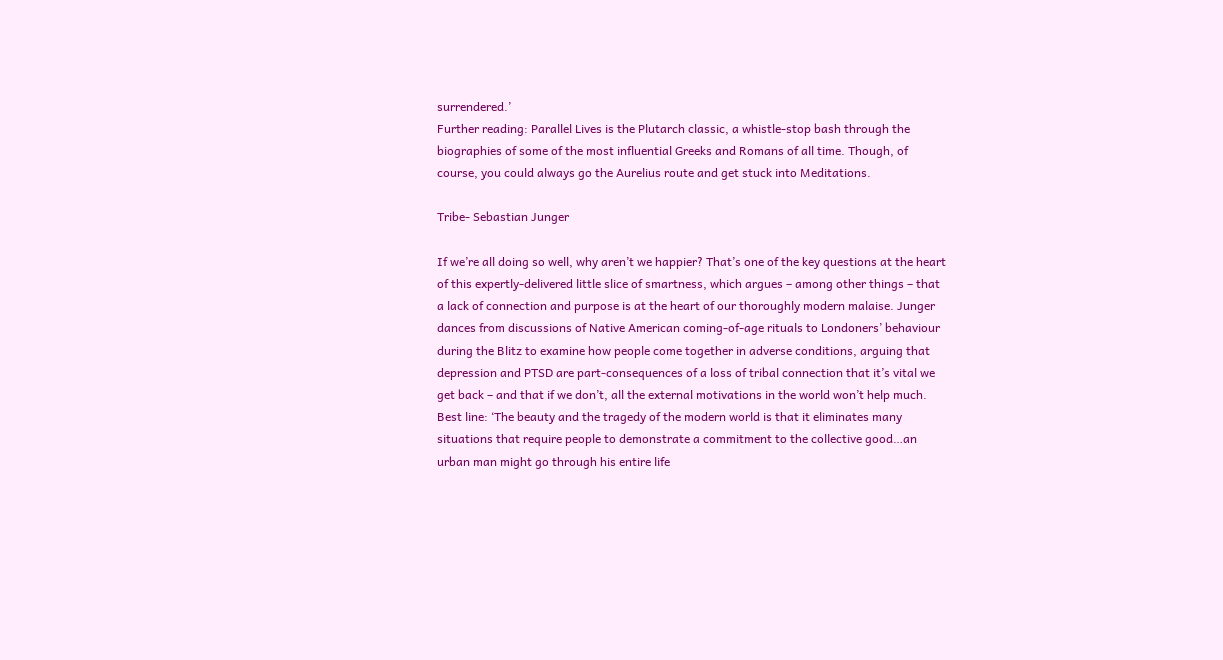surrendered.’
Further reading: Parallel Lives is the Plutarch classic, a whistle-stop bash through the biographies of some of the most influential Greeks and Romans of all time. Though, of course, you could always go the Aurelius route and get stuck into Meditations.

Tribe- Sebastian Junger

If we’re all doing so well, why aren’t we happier? That’s one of the key questions at the heart of this expertly-delivered little slice of smartness, which argues – among other things – that a lack of connection and purpose is at the heart of our thoroughly modern malaise. Junger dances from discussions of Native American coming-of-age rituals to Londoners’ behaviour during the Blitz to examine how people come together in adverse conditions, arguing that depression and PTSD are part-consequences of a loss of tribal connection that it’s vital we get back – and that if we don’t, all the external motivations in the world won’t help much.
Best line: ‘The beauty and the tragedy of the modern world is that it eliminates many situations that require people to demonstrate a commitment to the collective good…an urban man might go through his entire life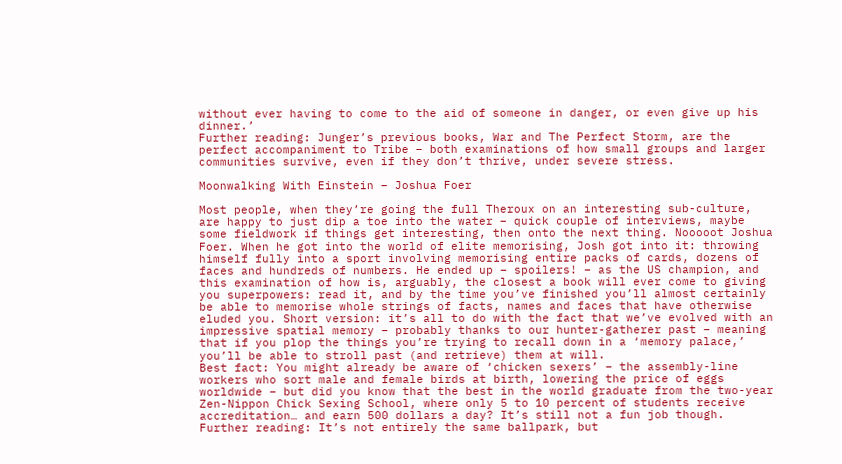without ever having to come to the aid of someone in danger, or even give up his dinner.’
Further reading: Junger’s previous books, War and The Perfect Storm, are the perfect accompaniment to Tribe – both examinations of how small groups and larger communities survive, even if they don’t thrive, under severe stress.

Moonwalking With Einstein – Joshua Foer

Most people, when they’re going the full Theroux on an interesting sub-culture, are happy to just dip a toe into the water – quick couple of interviews, maybe some fieldwork if things get interesting, then onto the next thing. Nooooot Joshua Foer. When he got into the world of elite memorising, Josh got into it: throwing himself fully into a sport involving memorising entire packs of cards, dozens of faces and hundreds of numbers. He ended up – spoilers! – as the US champion, and this examination of how is, arguably, the closest a book will ever come to giving you superpowers: read it, and by the time you’ve finished you’ll almost certainly be able to memorise whole strings of facts, names and faces that have otherwise eluded you. Short version: it’s all to do with the fact that we’ve evolved with an impressive spatial memory – probably thanks to our hunter-gatherer past – meaning that if you plop the things you’re trying to recall down in a ‘memory palace,’ you’ll be able to stroll past (and retrieve) them at will.
Best fact: You might already be aware of ‘chicken sexers’ – the assembly-line workers who sort male and female birds at birth, lowering the price of eggs worldwide – but did you know that the best in the world graduate from the two-year Zen-Nippon Chick Sexing School, where only 5 to 10 percent of students receive accreditation… and earn 500 dollars a day? It’s still not a fun job though.
Further reading: It’s not entirely the same ballpark, but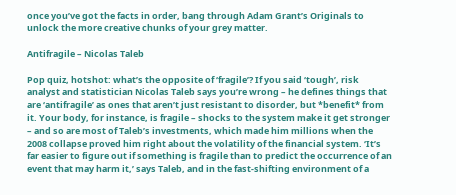once you’ve got the facts in order, bang through Adam Grant’s Originals to unlock the more creative chunks of your grey matter.

Antifragile – Nicolas Taleb

Pop quiz, hotshot: what’s the opposite of ‘fragile’? If you said ‘tough’, risk analyst and statistician Nicolas Taleb says you’re wrong – he defines things that are ‘antifragile’ as ones that aren’t just resistant to disorder, but *benefit* from it. Your body, for instance, is fragile – shocks to the system make it get stronger – and so are most of Taleb’s investments, which made him millions when the 2008 collapse proved him right about the volatility of the financial system. ‘It’s far easier to figure out if something is fragile than to predict the occurrence of an event that may harm it,’ says Taleb, and in the fast-shifting environment of a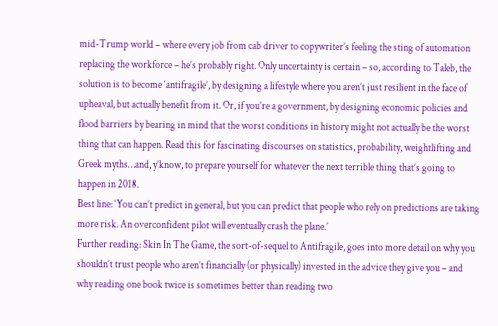mid-Trump world – where every job from cab driver to copywriter’s feeling the sting of automation replacing the workforce – he’s probably right. Only uncertainty is certain – so, according to Taleb, the solution is to become ‘antifragile’, by designing a lifestyle where you aren’t just resilient in the face of upheaval, but actually benefit from it. Or, if you’re a government, by designing economic policies and flood barriers by bearing in mind that the worst conditions in history might not actually be the worst thing that can happen. Read this for fascinating discourses on statistics, probability, weightlifting and Greek myths…and, y’know, to prepare yourself for whatever the next terrible thing that’s going to happen in 2018.
Best line: ‘You can’t predict in general, but you can predict that people who rely on predictions are taking more risk. An overconfident pilot will eventually crash the plane.’
Further reading: Skin In The Game, the sort-of-sequel to Antifragile, goes into more detail on why you shouldn’t trust people who aren’t financially (or physically) invested in the advice they give you – and why reading one book twice is sometimes better than reading two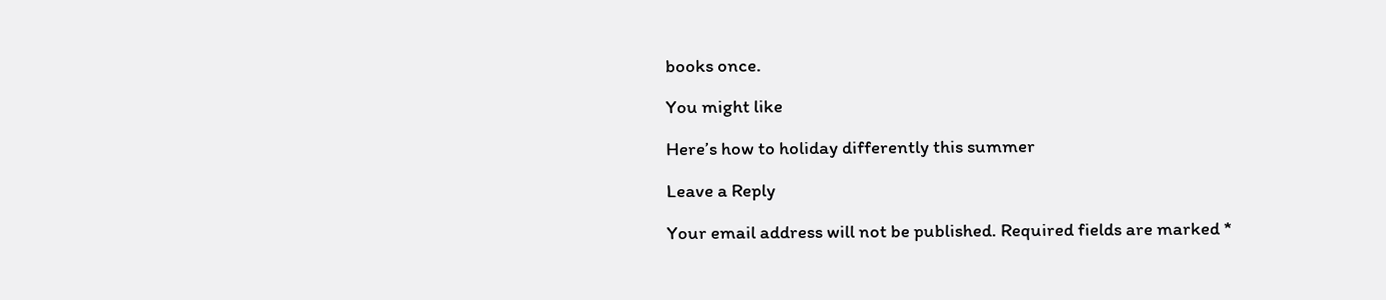books once.

You might like

Here’s how to holiday differently this summer

Leave a Reply

Your email address will not be published. Required fields are marked *